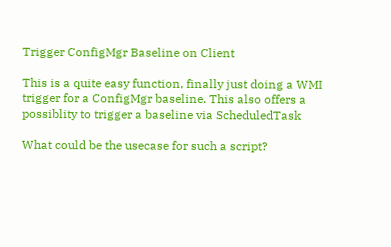Trigger ConfigMgr Baseline on Client

This is a quite easy function, finally just doing a WMI trigger for a ConfigMgr baseline. This also offers a possiblity to trigger a baseline via ScheduledTask

What could be the usecase for such a script?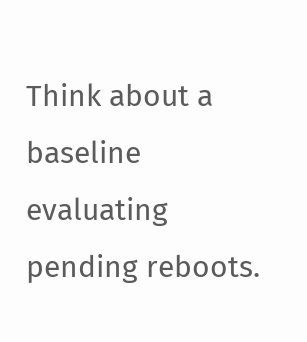Think about a baseline evaluating pending reboots.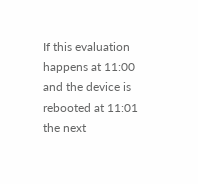If this evaluation happens at 11:00 and the device is rebooted at 11:01 the next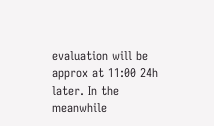evaluation will be approx at 11:00 24h later. In the meanwhile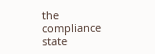the compliance state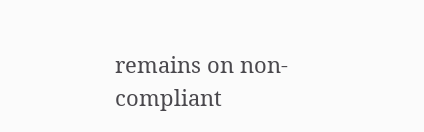remains on non-compliant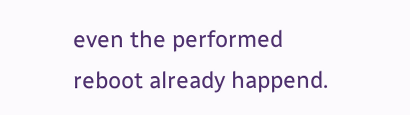even the performed reboot already happend.